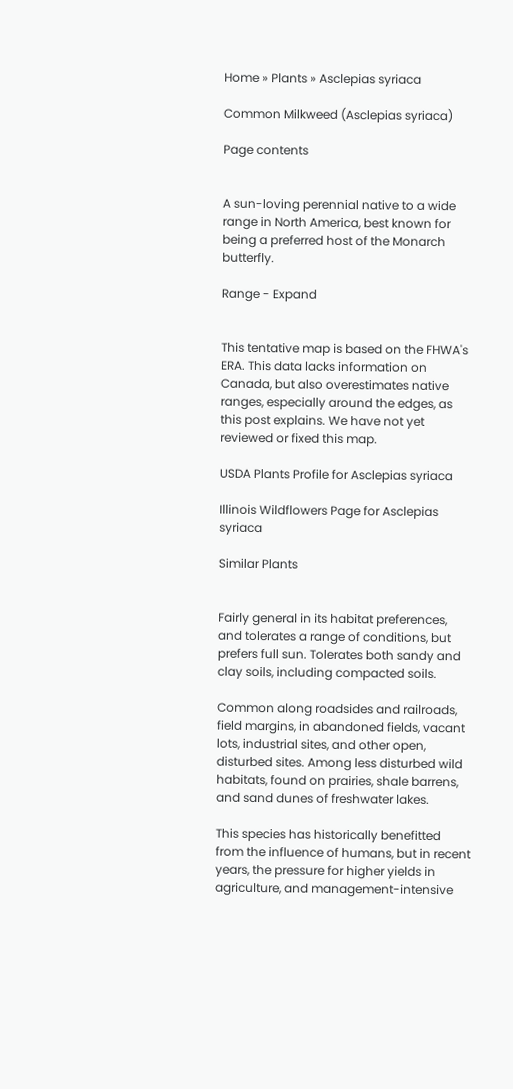Home » Plants » Asclepias syriaca

Common Milkweed (Asclepias syriaca)

Page contents


A sun-loving perennial native to a wide range in North America, best known for being a preferred host of the Monarch butterfly.

Range - Expand


This tentative map is based on the FHWA's ERA. This data lacks information on Canada, but also overestimates native ranges, especially around the edges, as this post explains. We have not yet reviewed or fixed this map.

USDA Plants Profile for Asclepias syriaca

Illinois Wildflowers Page for Asclepias syriaca

Similar Plants


Fairly general in its habitat preferences, and tolerates a range of conditions, but prefers full sun. Tolerates both sandy and clay soils, including compacted soils.

Common along roadsides and railroads, field margins, in abandoned fields, vacant lots, industrial sites, and other open, disturbed sites. Among less disturbed wild habitats, found on prairies, shale barrens, and sand dunes of freshwater lakes.

This species has historically benefitted from the influence of humans, but in recent years, the pressure for higher yields in agriculture, and management-intensive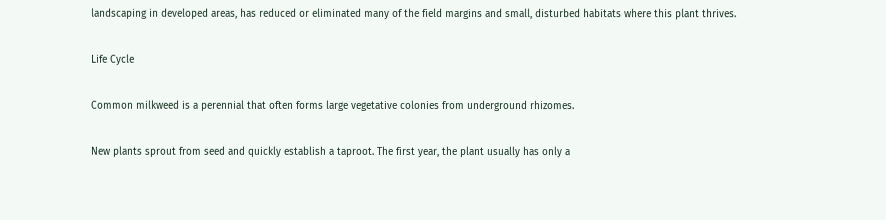landscaping in developed areas, has reduced or eliminated many of the field margins and small, disturbed habitats where this plant thrives.

Life Cycle

Common milkweed is a perennial that often forms large vegetative colonies from underground rhizomes.

New plants sprout from seed and quickly establish a taproot. The first year, the plant usually has only a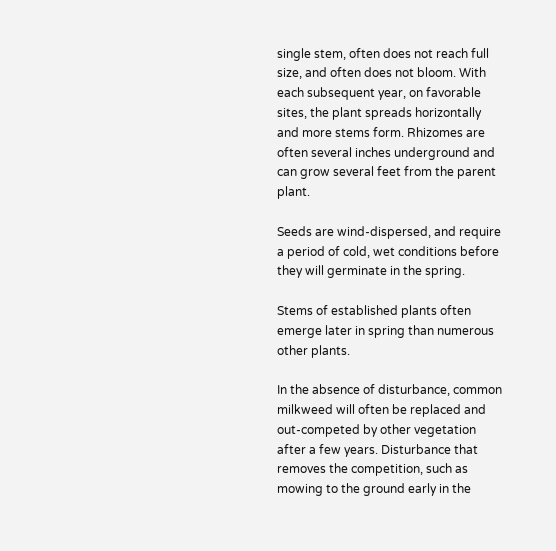single stem, often does not reach full size, and often does not bloom. With each subsequent year, on favorable sites, the plant spreads horizontally and more stems form. Rhizomes are often several inches underground and can grow several feet from the parent plant.

Seeds are wind-dispersed, and require a period of cold, wet conditions before they will germinate in the spring.

Stems of established plants often emerge later in spring than numerous other plants.

In the absence of disturbance, common milkweed will often be replaced and out-competed by other vegetation after a few years. Disturbance that removes the competition, such as mowing to the ground early in the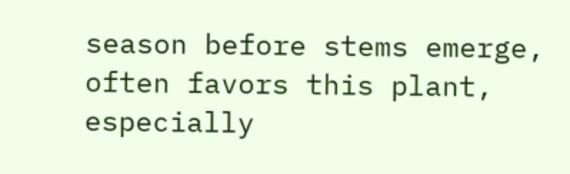season before stems emerge, often favors this plant, especially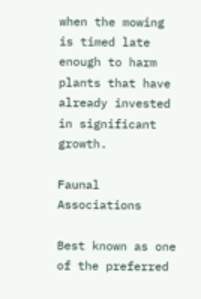when the mowing is timed late enough to harm plants that have already invested in significant growth.

Faunal Associations

Best known as one of the preferred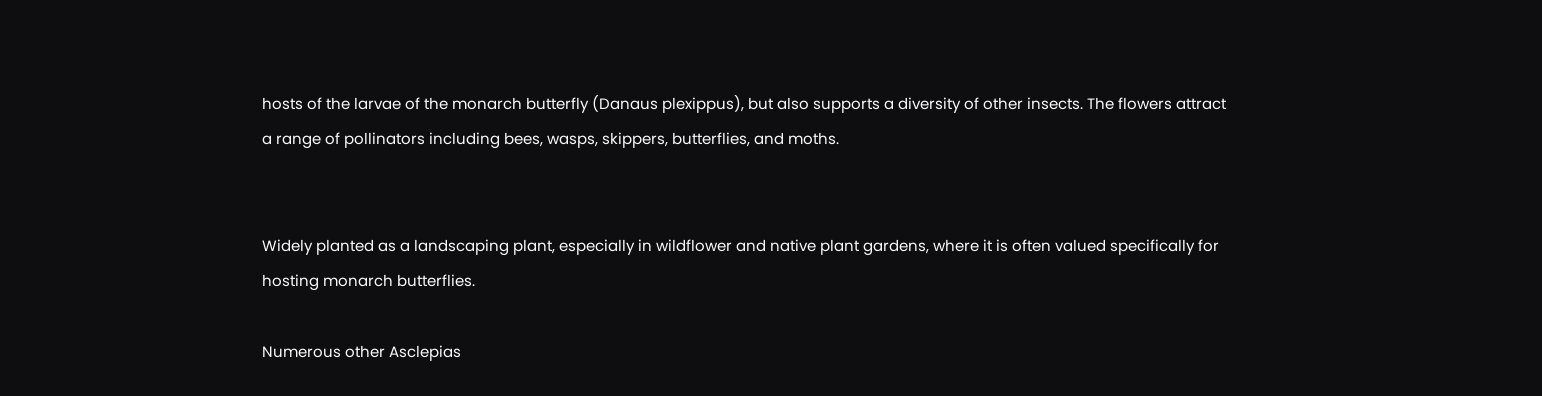hosts of the larvae of the monarch butterfly (Danaus plexippus), but also supports a diversity of other insects. The flowers attract a range of pollinators including bees, wasps, skippers, butterflies, and moths.


Widely planted as a landscaping plant, especially in wildflower and native plant gardens, where it is often valued specifically for hosting monarch butterflies.

Numerous other Asclepias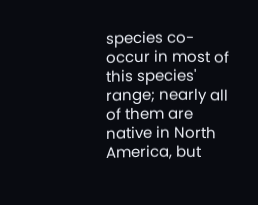species co-occur in most of this species' range; nearly all of them are native in North America, but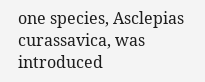one species, Asclepias curassavica, was introduced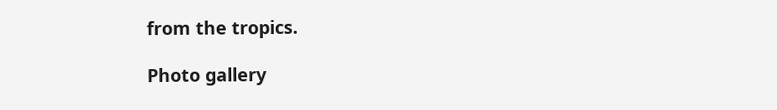from the tropics.

Photo gallery